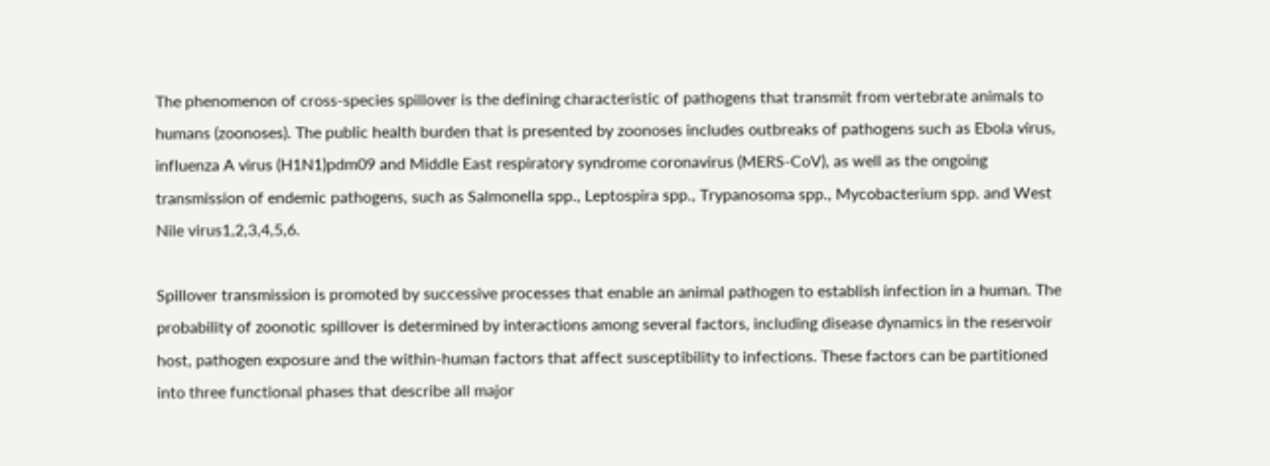The phenomenon of cross-species spillover is the defining characteristic of pathogens that transmit from vertebrate animals to humans (zoonoses). The public health burden that is presented by zoonoses includes outbreaks of pathogens such as Ebola virus, influenza A virus (H1N1)pdm09 and Middle East respiratory syndrome coronavirus (MERS-CoV), as well as the ongoing transmission of endemic pathogens, such as Salmonella spp., Leptospira spp., Trypanosoma spp., Mycobacterium spp. and West Nile virus1,2,3,4,5,6.

Spillover transmission is promoted by successive processes that enable an animal pathogen to establish infection in a human. The probability of zoonotic spillover is determined by interactions among several factors, including disease dynamics in the reservoir host, pathogen exposure and the within-human factors that affect susceptibility to infections. These factors can be partitioned into three functional phases that describe all major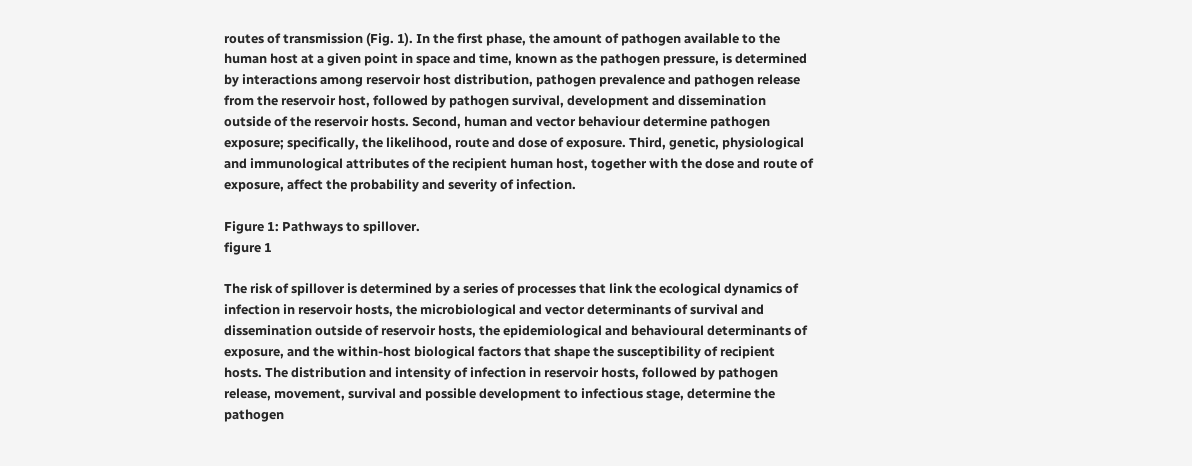routes of transmission (Fig. 1). In the first phase, the amount of pathogen available to the human host at a given point in space and time, known as the pathogen pressure, is determined by interactions among reservoir host distribution, pathogen prevalence and pathogen release from the reservoir host, followed by pathogen survival, development and dissemination outside of the reservoir hosts. Second, human and vector behaviour determine pathogen exposure; specifically, the likelihood, route and dose of exposure. Third, genetic, physiological and immunological attributes of the recipient human host, together with the dose and route of exposure, affect the probability and severity of infection.

Figure 1: Pathways to spillover.
figure 1

The risk of spillover is determined by a series of processes that link the ecological dynamics of infection in reservoir hosts, the microbiological and vector determinants of survival and dissemination outside of reservoir hosts, the epidemiological and behavioural determinants of exposure, and the within-host biological factors that shape the susceptibility of recipient hosts. The distribution and intensity of infection in reservoir hosts, followed by pathogen release, movement, survival and possible development to infectious stage, determine the pathogen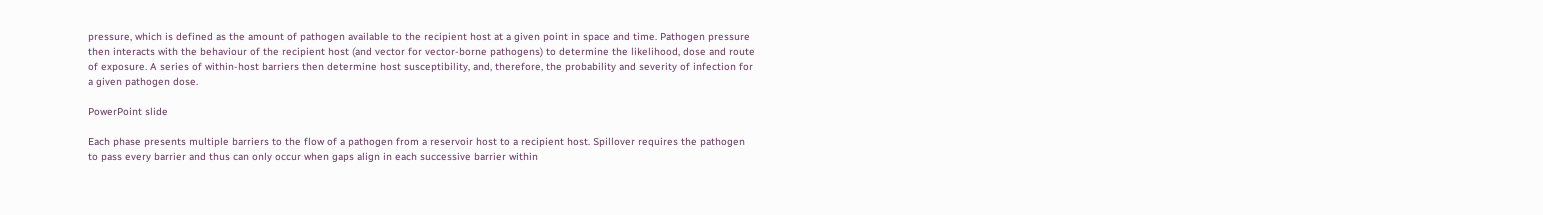pressure, which is defined as the amount of pathogen available to the recipient host at a given point in space and time. Pathogen pressure then interacts with the behaviour of the recipient host (and vector for vector-borne pathogens) to determine the likelihood, dose and route of exposure. A series of within-host barriers then determine host susceptibility, and, therefore, the probability and severity of infection for a given pathogen dose.

PowerPoint slide

Each phase presents multiple barriers to the flow of a pathogen from a reservoir host to a recipient host. Spillover requires the pathogen to pass every barrier and thus can only occur when gaps align in each successive barrier within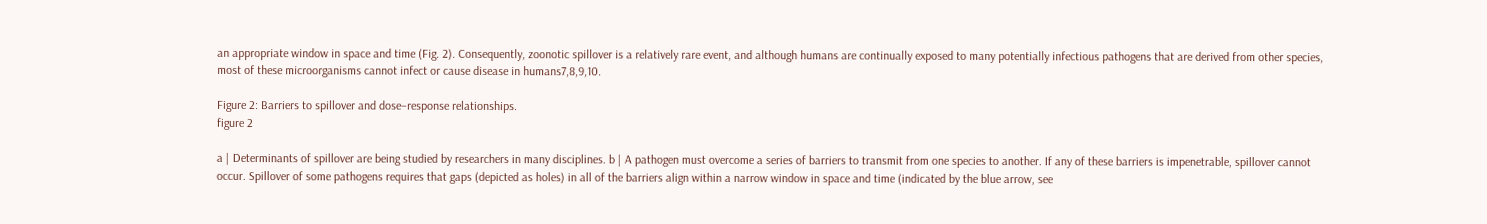an appropriate window in space and time (Fig. 2). Consequently, zoonotic spillover is a relatively rare event, and although humans are continually exposed to many potentially infectious pathogens that are derived from other species, most of these microorganisms cannot infect or cause disease in humans7,8,9,10.

Figure 2: Barriers to spillover and dose–response relationships.
figure 2

a | Determinants of spillover are being studied by researchers in many disciplines. b | A pathogen must overcome a series of barriers to transmit from one species to another. If any of these barriers is impenetrable, spillover cannot occur. Spillover of some pathogens requires that gaps (depicted as holes) in all of the barriers align within a narrow window in space and time (indicated by the blue arrow, see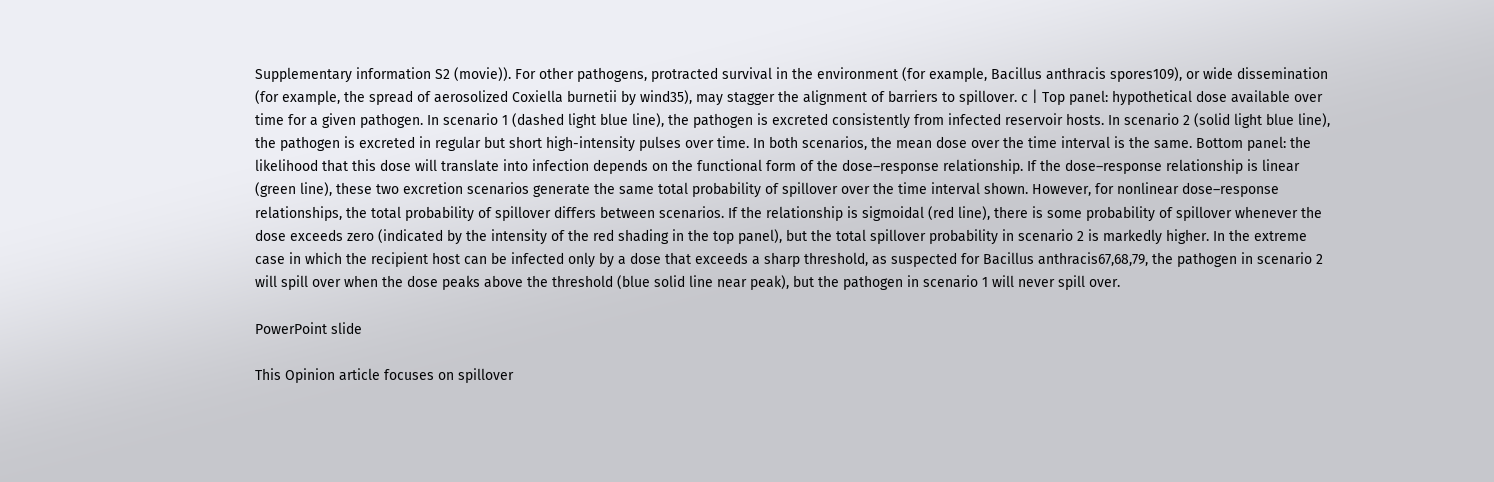Supplementary information S2 (movie)). For other pathogens, protracted survival in the environment (for example, Bacillus anthracis spores109), or wide dissemination (for example, the spread of aerosolized Coxiella burnetii by wind35), may stagger the alignment of barriers to spillover. c | Top panel: hypothetical dose available over time for a given pathogen. In scenario 1 (dashed light blue line), the pathogen is excreted consistently from infected reservoir hosts. In scenario 2 (solid light blue line), the pathogen is excreted in regular but short high-intensity pulses over time. In both scenarios, the mean dose over the time interval is the same. Bottom panel: the likelihood that this dose will translate into infection depends on the functional form of the dose–response relationship. If the dose–response relationship is linear (green line), these two excretion scenarios generate the same total probability of spillover over the time interval shown. However, for nonlinear dose–response relationships, the total probability of spillover differs between scenarios. If the relationship is sigmoidal (red line), there is some probability of spillover whenever the dose exceeds zero (indicated by the intensity of the red shading in the top panel), but the total spillover probability in scenario 2 is markedly higher. In the extreme case in which the recipient host can be infected only by a dose that exceeds a sharp threshold, as suspected for Bacillus anthracis67,68,79, the pathogen in scenario 2 will spill over when the dose peaks above the threshold (blue solid line near peak), but the pathogen in scenario 1 will never spill over.

PowerPoint slide

This Opinion article focuses on spillover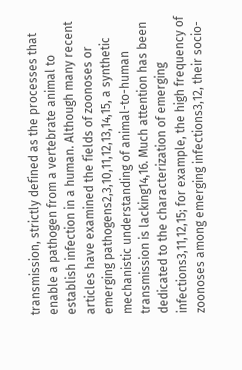transmission, strictly defined as the processes that enable a pathogen from a vertebrate animal to establish infection in a human. Although many recent articles have examined the fields of zoonoses or emerging pathogens2,3,10,11,12,13,14,15, a synthetic mechanistic understanding of animal-to-human transmission is lacking14,16. Much attention has been dedicated to the characterization of emerging infections3,11,12,15; for example, the high frequency of zoonoses among emerging infections3,12, their socio-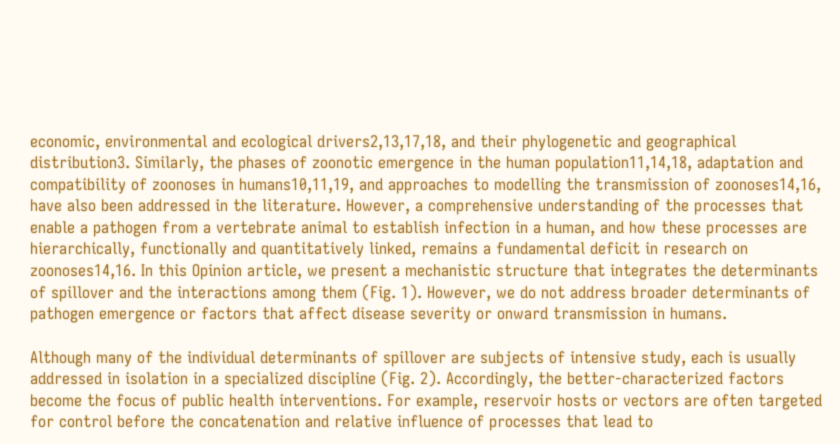economic, environmental and ecological drivers2,13,17,18, and their phylogenetic and geographical distribution3. Similarly, the phases of zoonotic emergence in the human population11,14,18, adaptation and compatibility of zoonoses in humans10,11,19, and approaches to modelling the transmission of zoonoses14,16, have also been addressed in the literature. However, a comprehensive understanding of the processes that enable a pathogen from a vertebrate animal to establish infection in a human, and how these processes are hierarchically, functionally and quantitatively linked, remains a fundamental deficit in research on zoonoses14,16. In this Opinion article, we present a mechanistic structure that integrates the determinants of spillover and the interactions among them (Fig. 1). However, we do not address broader determinants of pathogen emergence or factors that affect disease severity or onward transmission in humans.

Although many of the individual determinants of spillover are subjects of intensive study, each is usually addressed in isolation in a specialized discipline (Fig. 2). Accordingly, the better-characterized factors become the focus of public health interventions. For example, reservoir hosts or vectors are often targeted for control before the concatenation and relative influence of processes that lead to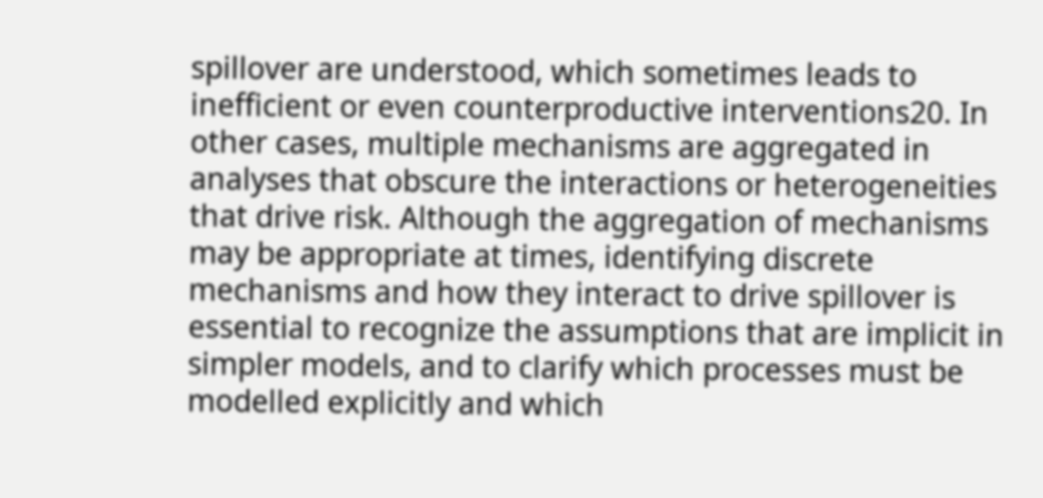spillover are understood, which sometimes leads to inefficient or even counterproductive interventions20. In other cases, multiple mechanisms are aggregated in analyses that obscure the interactions or heterogeneities that drive risk. Although the aggregation of mechanisms may be appropriate at times, identifying discrete mechanisms and how they interact to drive spillover is essential to recognize the assumptions that are implicit in simpler models, and to clarify which processes must be modelled explicitly and which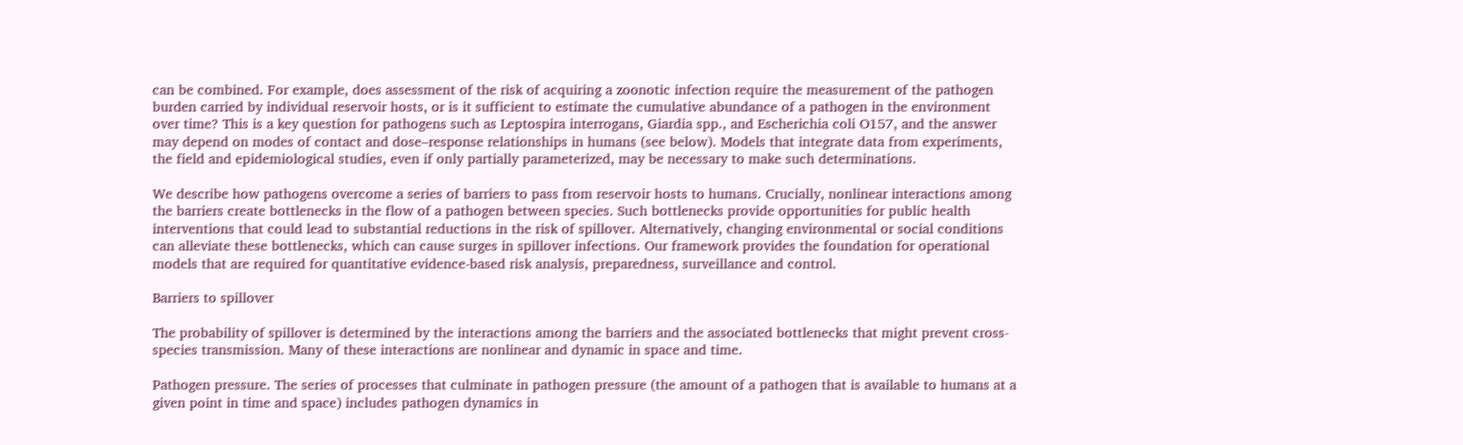can be combined. For example, does assessment of the risk of acquiring a zoonotic infection require the measurement of the pathogen burden carried by individual reservoir hosts, or is it sufficient to estimate the cumulative abundance of a pathogen in the environment over time? This is a key question for pathogens such as Leptospira interrogans, Giardia spp., and Escherichia coli O157, and the answer may depend on modes of contact and dose–response relationships in humans (see below). Models that integrate data from experiments, the field and epidemiological studies, even if only partially parameterized, may be necessary to make such determinations.

We describe how pathogens overcome a series of barriers to pass from reservoir hosts to humans. Crucially, nonlinear interactions among the barriers create bottlenecks in the flow of a pathogen between species. Such bottlenecks provide opportunities for public health interventions that could lead to substantial reductions in the risk of spillover. Alternatively, changing environmental or social conditions can alleviate these bottlenecks, which can cause surges in spillover infections. Our framework provides the foundation for operational models that are required for quantitative evidence-based risk analysis, preparedness, surveillance and control.

Barriers to spillover

The probability of spillover is determined by the interactions among the barriers and the associated bottlenecks that might prevent cross-species transmission. Many of these interactions are nonlinear and dynamic in space and time.

Pathogen pressure. The series of processes that culminate in pathogen pressure (the amount of a pathogen that is available to humans at a given point in time and space) includes pathogen dynamics in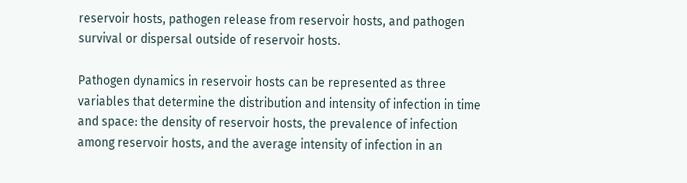reservoir hosts, pathogen release from reservoir hosts, and pathogen survival or dispersal outside of reservoir hosts.

Pathogen dynamics in reservoir hosts can be represented as three variables that determine the distribution and intensity of infection in time and space: the density of reservoir hosts, the prevalence of infection among reservoir hosts, and the average intensity of infection in an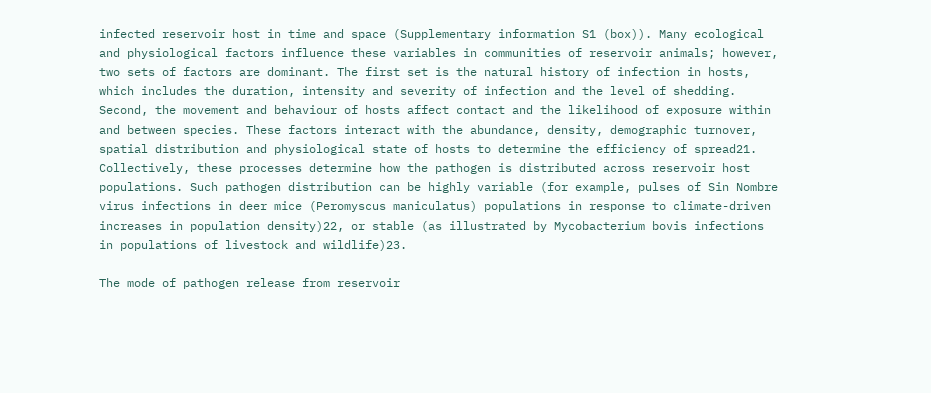infected reservoir host in time and space (Supplementary information S1 (box)). Many ecological and physiological factors influence these variables in communities of reservoir animals; however, two sets of factors are dominant. The first set is the natural history of infection in hosts, which includes the duration, intensity and severity of infection and the level of shedding. Second, the movement and behaviour of hosts affect contact and the likelihood of exposure within and between species. These factors interact with the abundance, density, demographic turnover, spatial distribution and physiological state of hosts to determine the efficiency of spread21. Collectively, these processes determine how the pathogen is distributed across reservoir host populations. Such pathogen distribution can be highly variable (for example, pulses of Sin Nombre virus infections in deer mice (Peromyscus maniculatus) populations in response to climate-driven increases in population density)22, or stable (as illustrated by Mycobacterium bovis infections in populations of livestock and wildlife)23.

The mode of pathogen release from reservoir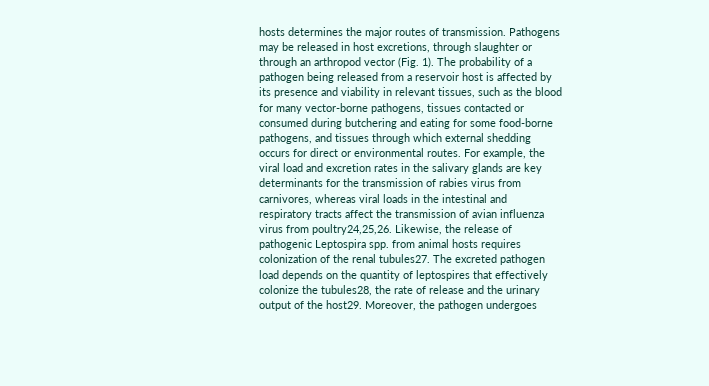hosts determines the major routes of transmission. Pathogens may be released in host excretions, through slaughter or through an arthropod vector (Fig. 1). The probability of a pathogen being released from a reservoir host is affected by its presence and viability in relevant tissues, such as the blood for many vector-borne pathogens, tissues contacted or consumed during butchering and eating for some food-borne pathogens, and tissues through which external shedding occurs for direct or environmental routes. For example, the viral load and excretion rates in the salivary glands are key determinants for the transmission of rabies virus from carnivores, whereas viral loads in the intestinal and respiratory tracts affect the transmission of avian influenza virus from poultry24,25,26. Likewise, the release of pathogenic Leptospira spp. from animal hosts requires colonization of the renal tubules27. The excreted pathogen load depends on the quantity of leptospires that effectively colonize the tubules28, the rate of release and the urinary output of the host29. Moreover, the pathogen undergoes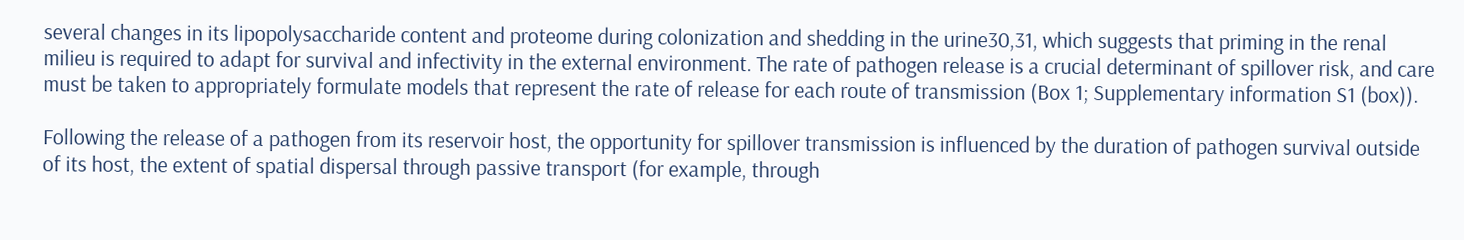several changes in its lipopolysaccharide content and proteome during colonization and shedding in the urine30,31, which suggests that priming in the renal milieu is required to adapt for survival and infectivity in the external environment. The rate of pathogen release is a crucial determinant of spillover risk, and care must be taken to appropriately formulate models that represent the rate of release for each route of transmission (Box 1; Supplementary information S1 (box)).

Following the release of a pathogen from its reservoir host, the opportunity for spillover transmission is influenced by the duration of pathogen survival outside of its host, the extent of spatial dispersal through passive transport (for example, through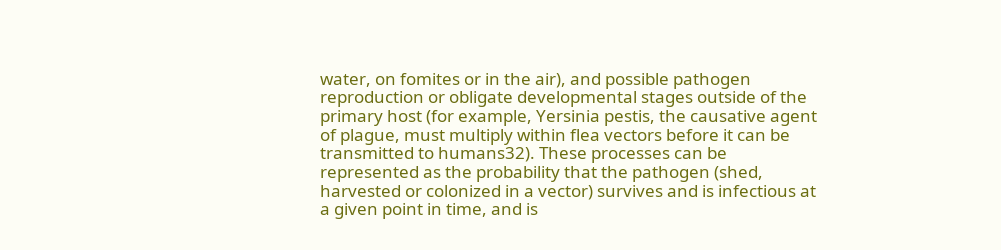water, on fomites or in the air), and possible pathogen reproduction or obligate developmental stages outside of the primary host (for example, Yersinia pestis, the causative agent of plague, must multiply within flea vectors before it can be transmitted to humans32). These processes can be represented as the probability that the pathogen (shed, harvested or colonized in a vector) survives and is infectious at a given point in time, and is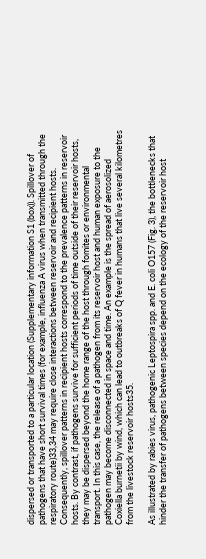dispersed or transported to a particular location (Supplementary information S1 (box)). Spillover of pathogens that have short survival times (for example, influenza A virus when transmitted through the respiratory route)33,34 may require close interactions between reservoir and recipient hosts. Consequently, spillover patterns in recipient hosts correspond to the prevalence patterns in reservoir hosts. By contrast, if pathogens survive for sufficient periods of time outside of their reservoir hosts, they may be dispersed beyond the home range of the host through fomites or environmental transport. In this case, the release of a pathogen from its reservoir host and human exposure to the pathogen may become disconnected in space and time. An example is the spread of aerosolized Coxiella burnetii by wind, which can lead to outbreaks of Q fever in humans that live several kilometres from the livestock reservoir hosts35.

As illustrated by rabies virus, pathogenic Leptospira spp. and E. coli O157 (Fig. 3), the bottlenecks that hinder the transfer of pathogens between species depend on the ecology of the reservoir host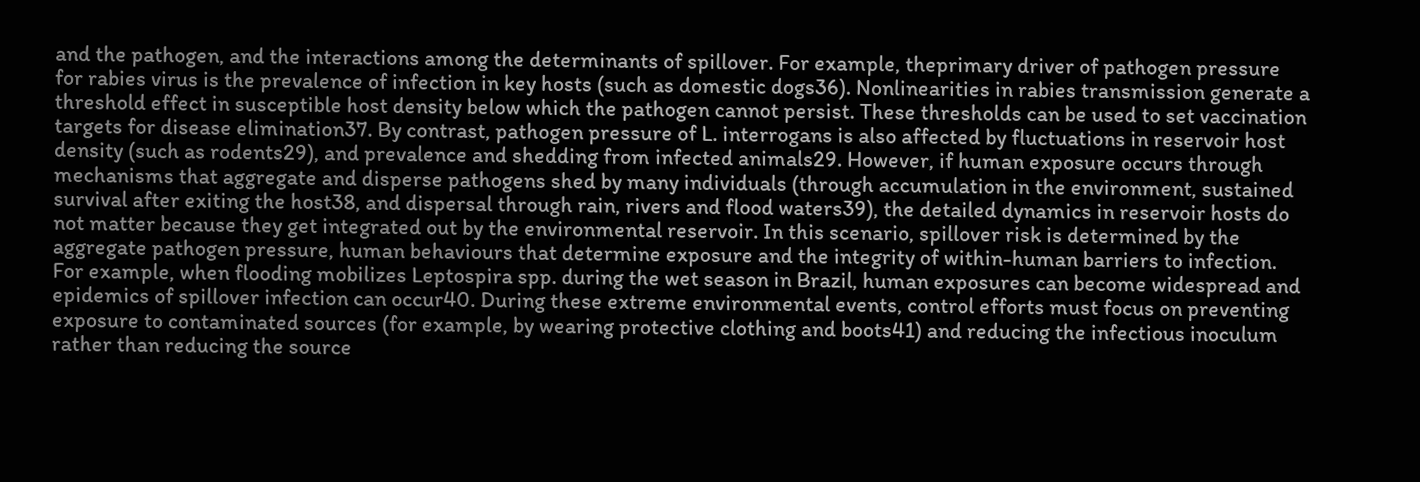and the pathogen, and the interactions among the determinants of spillover. For example, theprimary driver of pathogen pressure for rabies virus is the prevalence of infection in key hosts (such as domestic dogs36). Nonlinearities in rabies transmission generate a threshold effect in susceptible host density below which the pathogen cannot persist. These thresholds can be used to set vaccination targets for disease elimination37. By contrast, pathogen pressure of L. interrogans is also affected by fluctuations in reservoir host density (such as rodents29), and prevalence and shedding from infected animals29. However, if human exposure occurs through mechanisms that aggregate and disperse pathogens shed by many individuals (through accumulation in the environment, sustained survival after exiting the host38, and dispersal through rain, rivers and flood waters39), the detailed dynamics in reservoir hosts do not matter because they get integrated out by the environmental reservoir. In this scenario, spillover risk is determined by the aggregate pathogen pressure, human behaviours that determine exposure and the integrity of within-human barriers to infection. For example, when flooding mobilizes Leptospira spp. during the wet season in Brazil, human exposures can become widespread and epidemics of spillover infection can occur40. During these extreme environmental events, control efforts must focus on preventing exposure to contaminated sources (for example, by wearing protective clothing and boots41) and reducing the infectious inoculum rather than reducing the source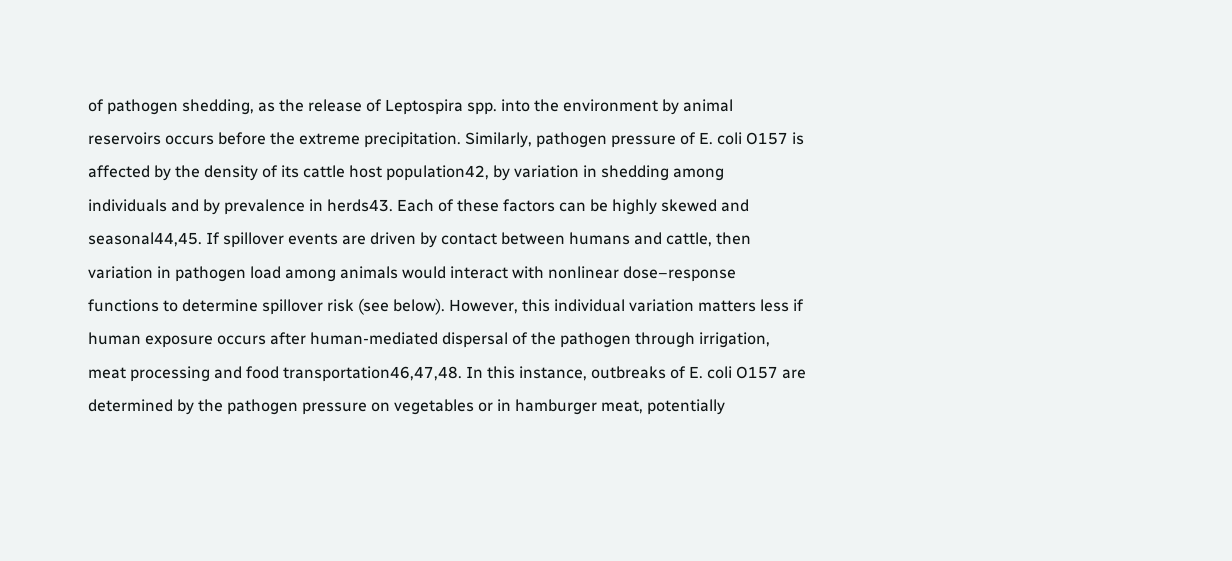of pathogen shedding, as the release of Leptospira spp. into the environment by animal reservoirs occurs before the extreme precipitation. Similarly, pathogen pressure of E. coli O157 is affected by the density of its cattle host population42, by variation in shedding among individuals and by prevalence in herds43. Each of these factors can be highly skewed and seasonal44,45. If spillover events are driven by contact between humans and cattle, then variation in pathogen load among animals would interact with nonlinear dose–response functions to determine spillover risk (see below). However, this individual variation matters less if human exposure occurs after human-mediated dispersal of the pathogen through irrigation, meat processing and food transportation46,47,48. In this instance, outbreaks of E. coli O157 are determined by the pathogen pressure on vegetables or in hamburger meat, potentially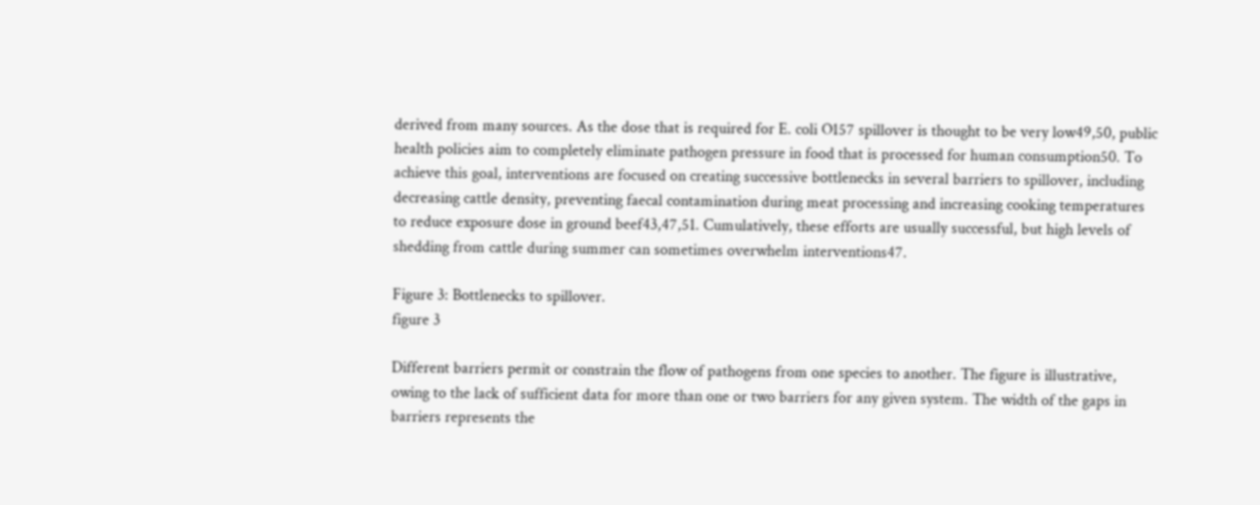derived from many sources. As the dose that is required for E. coli O157 spillover is thought to be very low49,50, public health policies aim to completely eliminate pathogen pressure in food that is processed for human consumption50. To achieve this goal, interventions are focused on creating successive bottlenecks in several barriers to spillover, including decreasing cattle density, preventing faecal contamination during meat processing and increasing cooking temperatures to reduce exposure dose in ground beef43,47,51. Cumulatively, these efforts are usually successful, but high levels of shedding from cattle during summer can sometimes overwhelm interventions47.

Figure 3: Bottlenecks to spillover.
figure 3

Different barriers permit or constrain the flow of pathogens from one species to another. The figure is illustrative, owing to the lack of sufficient data for more than one or two barriers for any given system. The width of the gaps in barriers represents the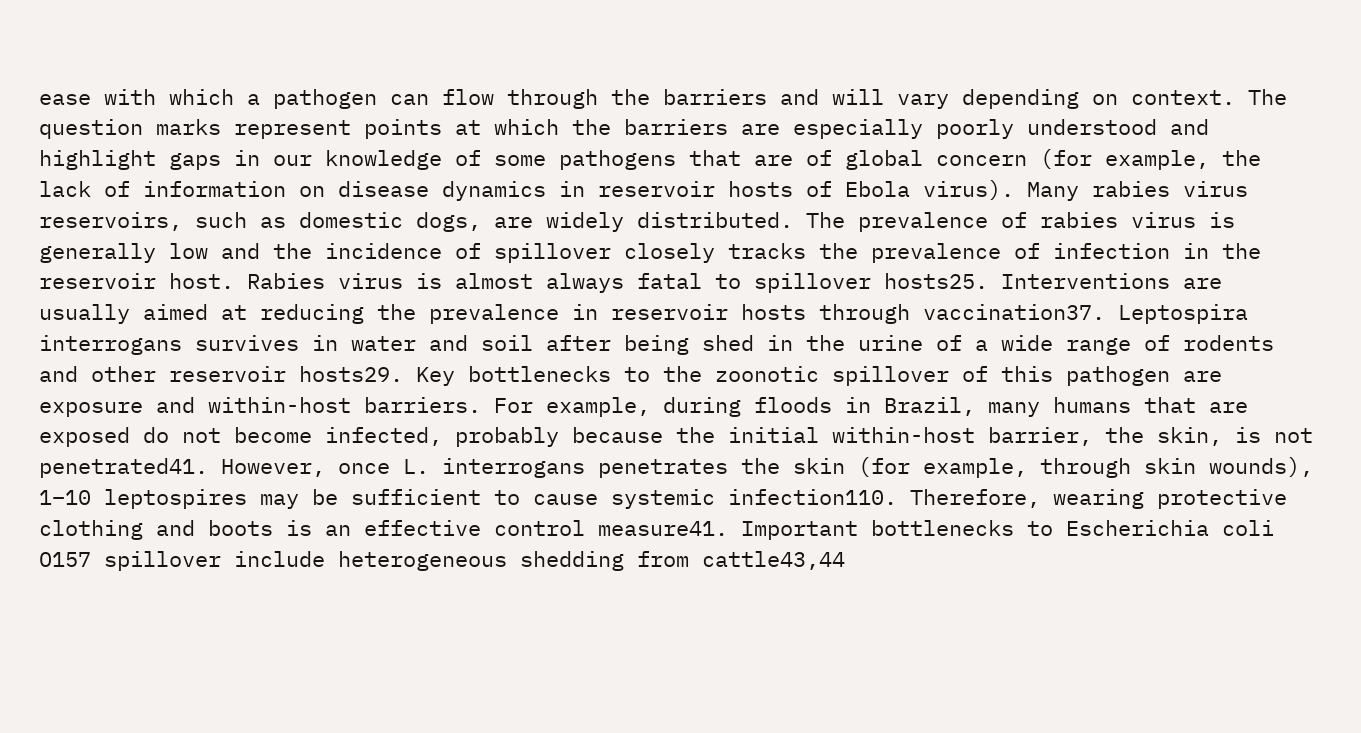ease with which a pathogen can flow through the barriers and will vary depending on context. The question marks represent points at which the barriers are especially poorly understood and highlight gaps in our knowledge of some pathogens that are of global concern (for example, the lack of information on disease dynamics in reservoir hosts of Ebola virus). Many rabies virus reservoirs, such as domestic dogs, are widely distributed. The prevalence of rabies virus is generally low and the incidence of spillover closely tracks the prevalence of infection in the reservoir host. Rabies virus is almost always fatal to spillover hosts25. Interventions are usually aimed at reducing the prevalence in reservoir hosts through vaccination37. Leptospira interrogans survives in water and soil after being shed in the urine of a wide range of rodents and other reservoir hosts29. Key bottlenecks to the zoonotic spillover of this pathogen are exposure and within-host barriers. For example, during floods in Brazil, many humans that are exposed do not become infected, probably because the initial within-host barrier, the skin, is not penetrated41. However, once L. interrogans penetrates the skin (for example, through skin wounds), 1–10 leptospires may be sufficient to cause systemic infection110. Therefore, wearing protective clothing and boots is an effective control measure41. Important bottlenecks to Escherichia coli O157 spillover include heterogeneous shedding from cattle43,44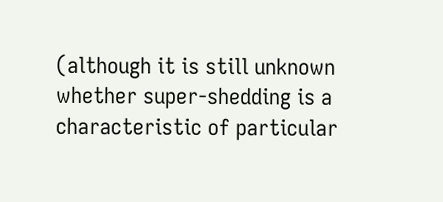(although it is still unknown whether super-shedding is a characteristic of particular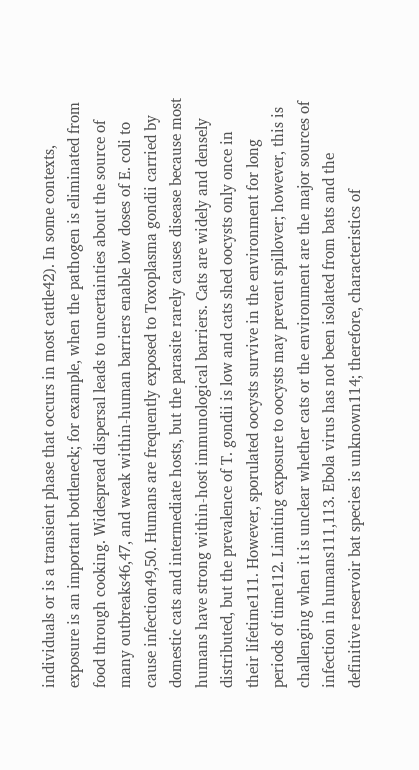individuals or is a transient phase that occurs in most cattle42). In some contexts, exposure is an important bottleneck; for example, when the pathogen is eliminated from food through cooking. Widespread dispersal leads to uncertainties about the source of many outbreaks46,47, and weak within-human barriers enable low doses of E. coli to cause infection49,50. Humans are frequently exposed to Toxoplasma gondii carried by domestic cats and intermediate hosts, but the parasite rarely causes disease because most humans have strong within-host immunological barriers. Cats are widely and densely distributed, but the prevalence of T. gondii is low and cats shed oocysts only once in their lifetime111. However, sporulated oocysts survive in the environment for long periods of time112. Limiting exposure to oocysts may prevent spillover; however, this is challenging when it is unclear whether cats or the environment are the major sources of infection in humans111,113. Ebola virus has not been isolated from bats and the definitive reservoir bat species is unknown114; therefore, characteristics of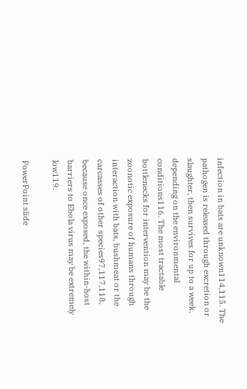infection in bats are unknown114,115. The pathogen is released through excretion or slaughter, then survives for up to a week, depending on the environmental conditions116. The most tractable bottlenecks for intervention may be the zoonotic exposure of humans through interaction with bats, bushmeat or the carcasses of other species97,117,118, because once exposed, the within-host barriers to Ebola virus may be extremely low119.

PowerPoint slide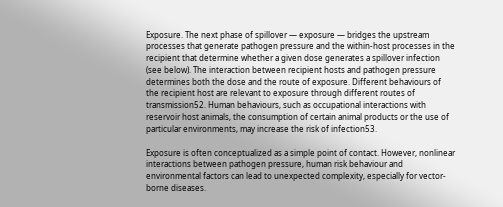Exposure. The next phase of spillover — exposure — bridges the upstream processes that generate pathogen pressure and the within-host processes in the recipient that determine whether a given dose generates a spillover infection (see below). The interaction between recipient hosts and pathogen pressure determines both the dose and the route of exposure. Different behaviours of the recipient host are relevant to exposure through different routes of transmission52. Human behaviours, such as occupational interactions with reservoir host animals, the consumption of certain animal products or the use of particular environments, may increase the risk of infection53.

Exposure is often conceptualized as a simple point of contact. However, nonlinear interactions between pathogen pressure, human risk behaviour and environmental factors can lead to unexpected complexity, especially for vector-borne diseases.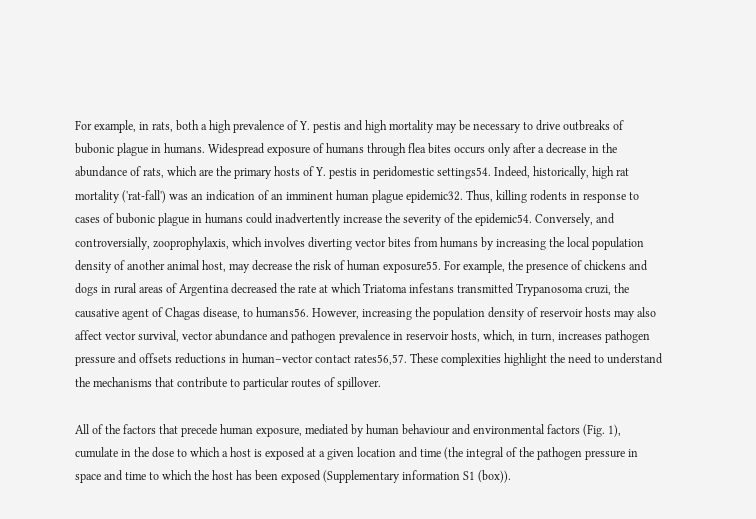For example, in rats, both a high prevalence of Y. pestis and high mortality may be necessary to drive outbreaks of bubonic plague in humans. Widespread exposure of humans through flea bites occurs only after a decrease in the abundance of rats, which are the primary hosts of Y. pestis in peridomestic settings54. Indeed, historically, high rat mortality ('rat-fall') was an indication of an imminent human plague epidemic32. Thus, killing rodents in response to cases of bubonic plague in humans could inadvertently increase the severity of the epidemic54. Conversely, and controversially, zooprophylaxis, which involves diverting vector bites from humans by increasing the local population density of another animal host, may decrease the risk of human exposure55. For example, the presence of chickens and dogs in rural areas of Argentina decreased the rate at which Triatoma infestans transmitted Trypanosoma cruzi, the causative agent of Chagas disease, to humans56. However, increasing the population density of reservoir hosts may also affect vector survival, vector abundance and pathogen prevalence in reservoir hosts, which, in turn, increases pathogen pressure and offsets reductions in human–vector contact rates56,57. These complexities highlight the need to understand the mechanisms that contribute to particular routes of spillover.

All of the factors that precede human exposure, mediated by human behaviour and environmental factors (Fig. 1), cumulate in the dose to which a host is exposed at a given location and time (the integral of the pathogen pressure in space and time to which the host has been exposed (Supplementary information S1 (box)).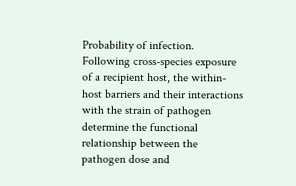Probability of infection. Following cross-species exposure of a recipient host, the within-host barriers and their interactions with the strain of pathogen determine the functional relationship between the pathogen dose and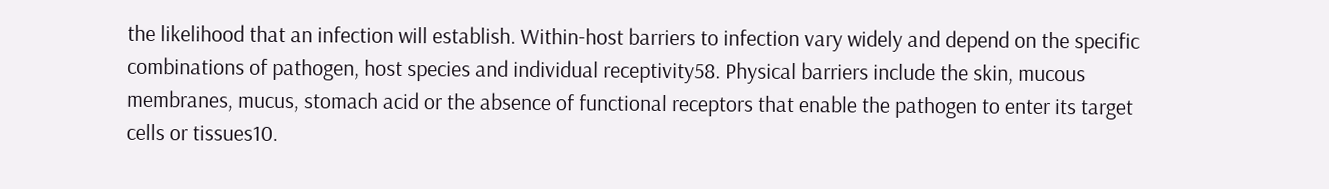the likelihood that an infection will establish. Within-host barriers to infection vary widely and depend on the specific combinations of pathogen, host species and individual receptivity58. Physical barriers include the skin, mucous membranes, mucus, stomach acid or the absence of functional receptors that enable the pathogen to enter its target cells or tissues10.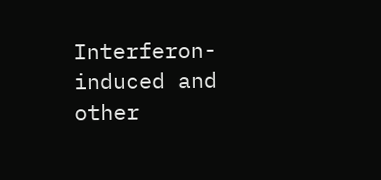Interferon-induced and other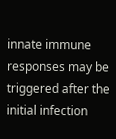innate immune responses may be triggered after the initial infection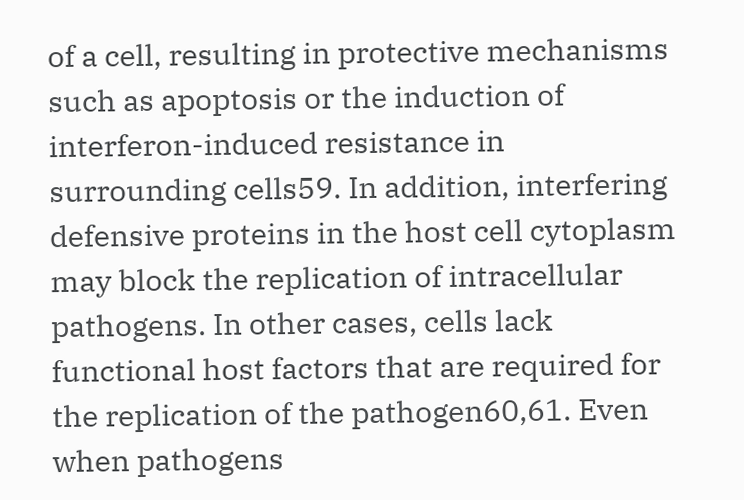of a cell, resulting in protective mechanisms such as apoptosis or the induction of interferon-induced resistance in surrounding cells59. In addition, interfering defensive proteins in the host cell cytoplasm may block the replication of intracellular pathogens. In other cases, cells lack functional host factors that are required for the replication of the pathogen60,61. Even when pathogens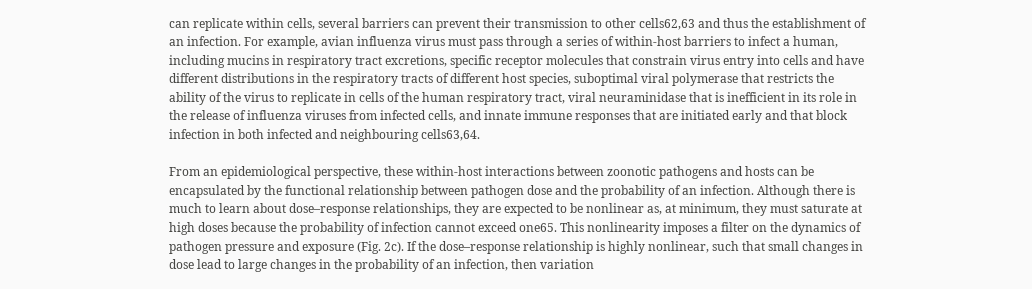can replicate within cells, several barriers can prevent their transmission to other cells62,63 and thus the establishment of an infection. For example, avian influenza virus must pass through a series of within-host barriers to infect a human, including mucins in respiratory tract excretions, specific receptor molecules that constrain virus entry into cells and have different distributions in the respiratory tracts of different host species, suboptimal viral polymerase that restricts the ability of the virus to replicate in cells of the human respiratory tract, viral neuraminidase that is inefficient in its role in the release of influenza viruses from infected cells, and innate immune responses that are initiated early and that block infection in both infected and neighbouring cells63,64.

From an epidemiological perspective, these within-host interactions between zoonotic pathogens and hosts can be encapsulated by the functional relationship between pathogen dose and the probability of an infection. Although there is much to learn about dose–response relationships, they are expected to be nonlinear as, at minimum, they must saturate at high doses because the probability of infection cannot exceed one65. This nonlinearity imposes a filter on the dynamics of pathogen pressure and exposure (Fig. 2c). If the dose–response relationship is highly nonlinear, such that small changes in dose lead to large changes in the probability of an infection, then variation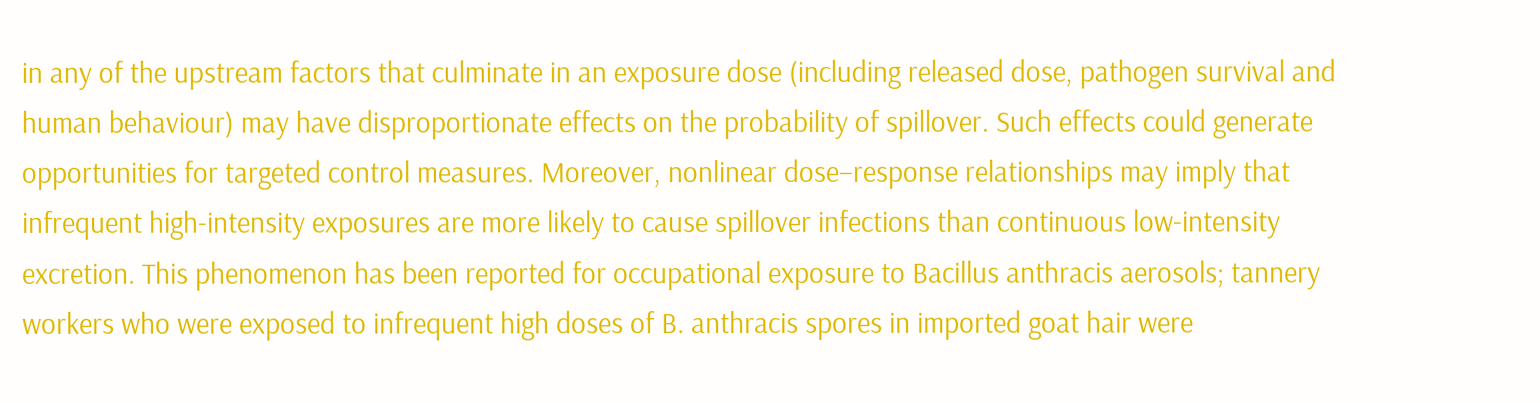in any of the upstream factors that culminate in an exposure dose (including released dose, pathogen survival and human behaviour) may have disproportionate effects on the probability of spillover. Such effects could generate opportunities for targeted control measures. Moreover, nonlinear dose–response relationships may imply that infrequent high-intensity exposures are more likely to cause spillover infections than continuous low-intensity excretion. This phenomenon has been reported for occupational exposure to Bacillus anthracis aerosols; tannery workers who were exposed to infrequent high doses of B. anthracis spores in imported goat hair were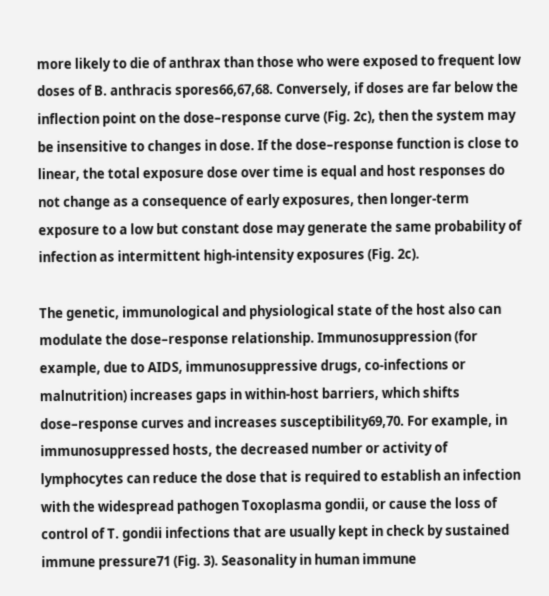more likely to die of anthrax than those who were exposed to frequent low doses of B. anthracis spores66,67,68. Conversely, if doses are far below the inflection point on the dose–response curve (Fig. 2c), then the system may be insensitive to changes in dose. If the dose–response function is close to linear, the total exposure dose over time is equal and host responses do not change as a consequence of early exposures, then longer-term exposure to a low but constant dose may generate the same probability of infection as intermittent high-intensity exposures (Fig. 2c).

The genetic, immunological and physiological state of the host also can modulate the dose–response relationship. Immunosuppression (for example, due to AIDS, immunosuppressive drugs, co-infections or malnutrition) increases gaps in within-host barriers, which shifts dose–response curves and increases susceptibility69,70. For example, in immunosuppressed hosts, the decreased number or activity of lymphocytes can reduce the dose that is required to establish an infection with the widespread pathogen Toxoplasma gondii, or cause the loss of control of T. gondii infections that are usually kept in check by sustained immune pressure71 (Fig. 3). Seasonality in human immune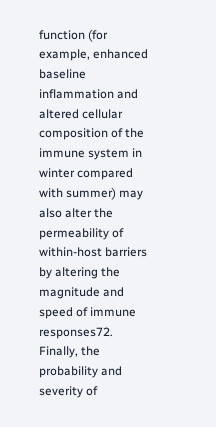function (for example, enhanced baseline inflammation and altered cellular composition of the immune system in winter compared with summer) may also alter the permeability of within-host barriers by altering the magnitude and speed of immune responses72. Finally, the probability and severity of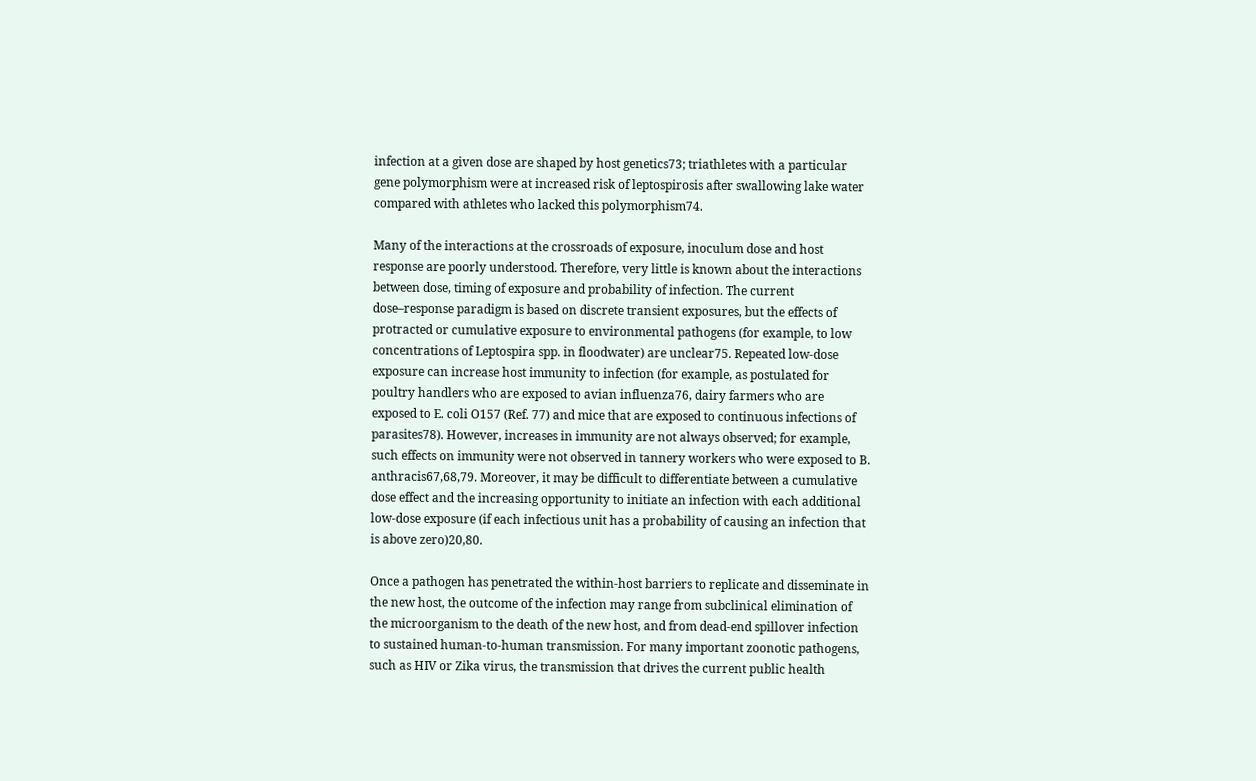infection at a given dose are shaped by host genetics73; triathletes with a particular gene polymorphism were at increased risk of leptospirosis after swallowing lake water compared with athletes who lacked this polymorphism74.

Many of the interactions at the crossroads of exposure, inoculum dose and host response are poorly understood. Therefore, very little is known about the interactions between dose, timing of exposure and probability of infection. The current dose–response paradigm is based on discrete transient exposures, but the effects of protracted or cumulative exposure to environmental pathogens (for example, to low concentrations of Leptospira spp. in floodwater) are unclear75. Repeated low-dose exposure can increase host immunity to infection (for example, as postulated for poultry handlers who are exposed to avian influenza76, dairy farmers who are exposed to E. coli O157 (Ref. 77) and mice that are exposed to continuous infections of parasites78). However, increases in immunity are not always observed; for example, such effects on immunity were not observed in tannery workers who were exposed to B. anthracis67,68,79. Moreover, it may be difficult to differentiate between a cumulative dose effect and the increasing opportunity to initiate an infection with each additional low-dose exposure (if each infectious unit has a probability of causing an infection that is above zero)20,80.

Once a pathogen has penetrated the within-host barriers to replicate and disseminate in the new host, the outcome of the infection may range from subclinical elimination of the microorganism to the death of the new host, and from dead-end spillover infection to sustained human-to-human transmission. For many important zoonotic pathogens, such as HIV or Zika virus, the transmission that drives the current public health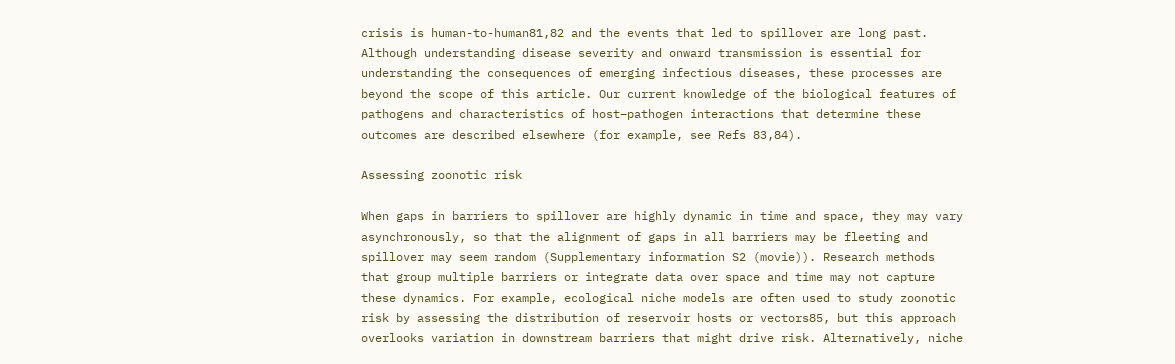crisis is human-to-human81,82 and the events that led to spillover are long past. Although understanding disease severity and onward transmission is essential for understanding the consequences of emerging infectious diseases, these processes are beyond the scope of this article. Our current knowledge of the biological features of pathogens and characteristics of host–pathogen interactions that determine these outcomes are described elsewhere (for example, see Refs 83,84).

Assessing zoonotic risk

When gaps in barriers to spillover are highly dynamic in time and space, they may vary asynchronously, so that the alignment of gaps in all barriers may be fleeting and spillover may seem random (Supplementary information S2 (movie)). Research methods that group multiple barriers or integrate data over space and time may not capture these dynamics. For example, ecological niche models are often used to study zoonotic risk by assessing the distribution of reservoir hosts or vectors85, but this approach overlooks variation in downstream barriers that might drive risk. Alternatively, niche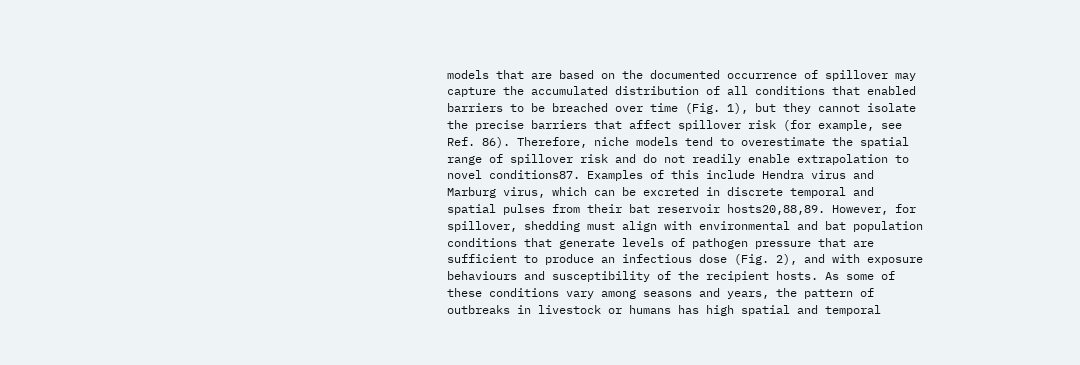models that are based on the documented occurrence of spillover may capture the accumulated distribution of all conditions that enabled barriers to be breached over time (Fig. 1), but they cannot isolate the precise barriers that affect spillover risk (for example, see Ref. 86). Therefore, niche models tend to overestimate the spatial range of spillover risk and do not readily enable extrapolation to novel conditions87. Examples of this include Hendra virus and Marburg virus, which can be excreted in discrete temporal and spatial pulses from their bat reservoir hosts20,88,89. However, for spillover, shedding must align with environmental and bat population conditions that generate levels of pathogen pressure that are sufficient to produce an infectious dose (Fig. 2), and with exposure behaviours and susceptibility of the recipient hosts. As some of these conditions vary among seasons and years, the pattern of outbreaks in livestock or humans has high spatial and temporal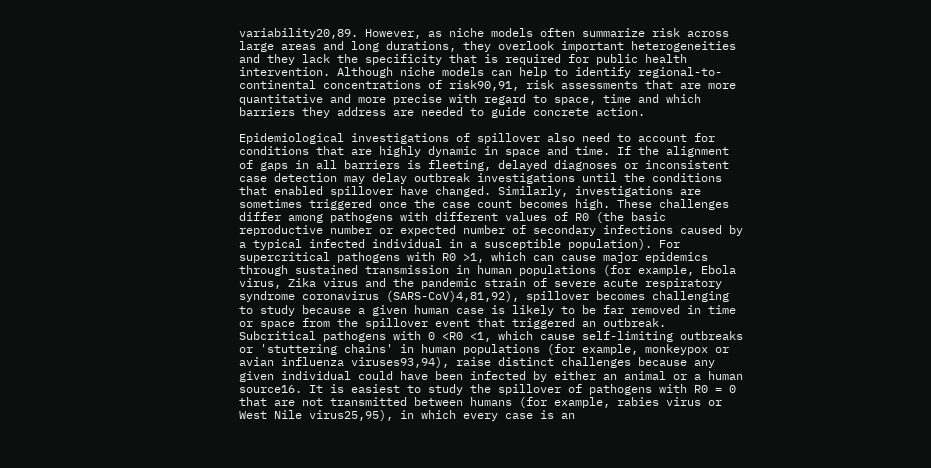variability20,89. However, as niche models often summarize risk across large areas and long durations, they overlook important heterogeneities and they lack the specificity that is required for public health intervention. Although niche models can help to identify regional-to-continental concentrations of risk90,91, risk assessments that are more quantitative and more precise with regard to space, time and which barriers they address are needed to guide concrete action.

Epidemiological investigations of spillover also need to account for conditions that are highly dynamic in space and time. If the alignment of gaps in all barriers is fleeting, delayed diagnoses or inconsistent case detection may delay outbreak investigations until the conditions that enabled spillover have changed. Similarly, investigations are sometimes triggered once the case count becomes high. These challenges differ among pathogens with different values of R0 (the basic reproductive number or expected number of secondary infections caused by a typical infected individual in a susceptible population). For supercritical pathogens with R0 >1, which can cause major epidemics through sustained transmission in human populations (for example, Ebola virus, Zika virus and the pandemic strain of severe acute respiratory syndrome coronavirus (SARS-CoV)4,81,92), spillover becomes challenging to study because a given human case is likely to be far removed in time or space from the spillover event that triggered an outbreak. Subcritical pathogens with 0 <R0 <1, which cause self-limiting outbreaks or 'stuttering chains' in human populations (for example, monkeypox or avian influenza viruses93,94), raise distinct challenges because any given individual could have been infected by either an animal or a human source16. It is easiest to study the spillover of pathogens with R0 = 0 that are not transmitted between humans (for example, rabies virus or West Nile virus25,95), in which every case is an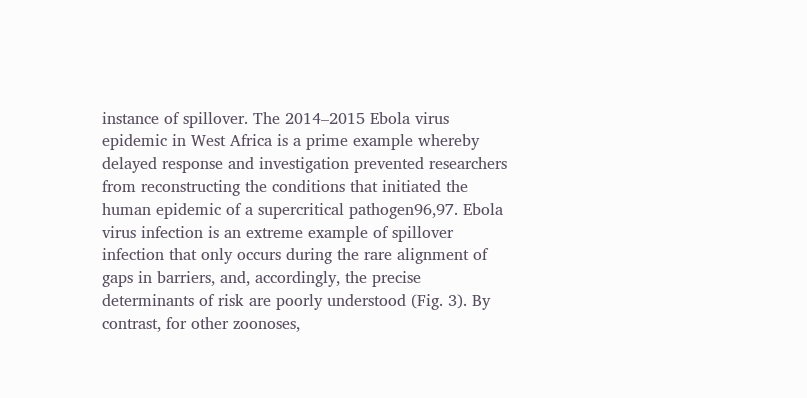instance of spillover. The 2014–2015 Ebola virus epidemic in West Africa is a prime example whereby delayed response and investigation prevented researchers from reconstructing the conditions that initiated the human epidemic of a supercritical pathogen96,97. Ebola virus infection is an extreme example of spillover infection that only occurs during the rare alignment of gaps in barriers, and, accordingly, the precise determinants of risk are poorly understood (Fig. 3). By contrast, for other zoonoses,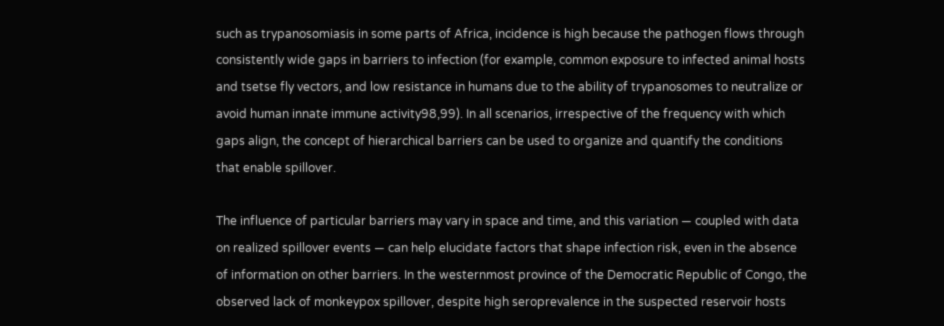such as trypanosomiasis in some parts of Africa, incidence is high because the pathogen flows through consistently wide gaps in barriers to infection (for example, common exposure to infected animal hosts and tsetse fly vectors, and low resistance in humans due to the ability of trypanosomes to neutralize or avoid human innate immune activity98,99). In all scenarios, irrespective of the frequency with which gaps align, the concept of hierarchical barriers can be used to organize and quantify the conditions that enable spillover.

The influence of particular barriers may vary in space and time, and this variation — coupled with data on realized spillover events — can help elucidate factors that shape infection risk, even in the absence of information on other barriers. In the westernmost province of the Democratic Republic of Congo, the observed lack of monkeypox spillover, despite high seroprevalence in the suspected reservoir hosts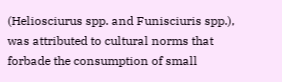(Heliosciurus spp. and Funisciuris spp.), was attributed to cultural norms that forbade the consumption of small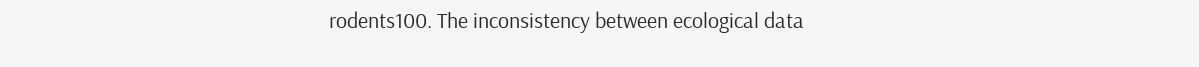rodents100. The inconsistency between ecological data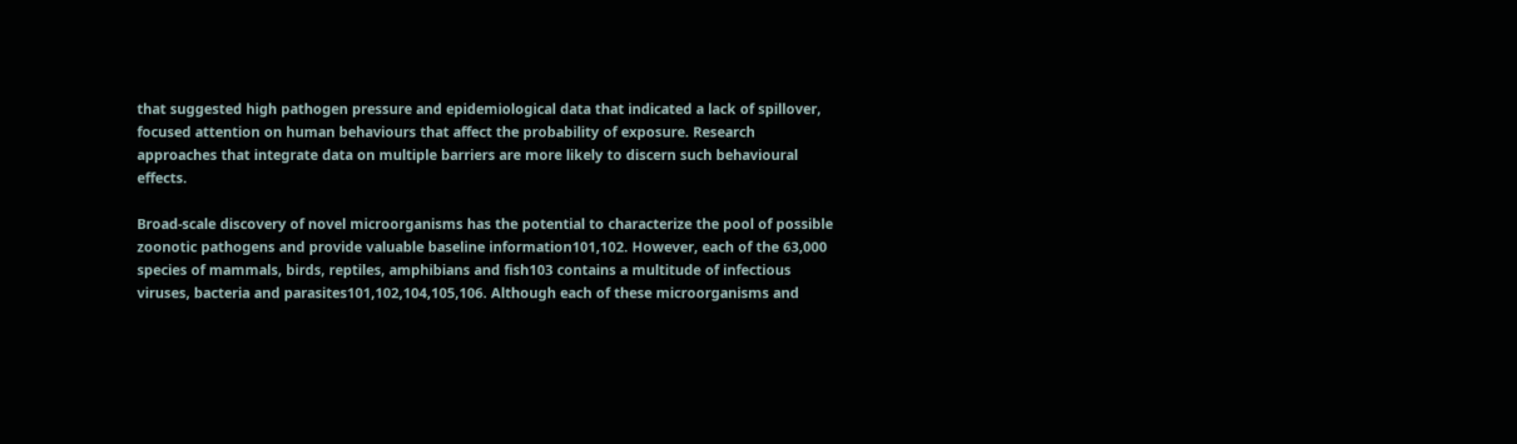that suggested high pathogen pressure and epidemiological data that indicated a lack of spillover, focused attention on human behaviours that affect the probability of exposure. Research approaches that integrate data on multiple barriers are more likely to discern such behavioural effects.

Broad-scale discovery of novel microorganisms has the potential to characterize the pool of possible zoonotic pathogens and provide valuable baseline information101,102. However, each of the 63,000 species of mammals, birds, reptiles, amphibians and fish103 contains a multitude of infectious viruses, bacteria and parasites101,102,104,105,106. Although each of these microorganisms and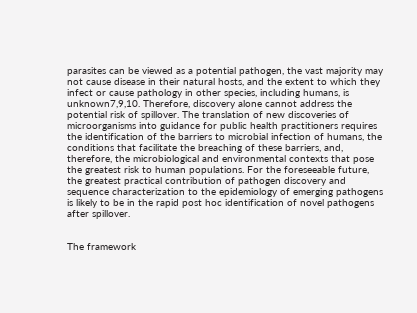parasites can be viewed as a potential pathogen, the vast majority may not cause disease in their natural hosts, and the extent to which they infect or cause pathology in other species, including humans, is unknown7,9,10. Therefore, discovery alone cannot address the potential risk of spillover. The translation of new discoveries of microorganisms into guidance for public health practitioners requires the identification of the barriers to microbial infection of humans, the conditions that facilitate the breaching of these barriers, and, therefore, the microbiological and environmental contexts that pose the greatest risk to human populations. For the foreseeable future, the greatest practical contribution of pathogen discovery and sequence characterization to the epidemiology of emerging pathogens is likely to be in the rapid post hoc identification of novel pathogens after spillover.


The framework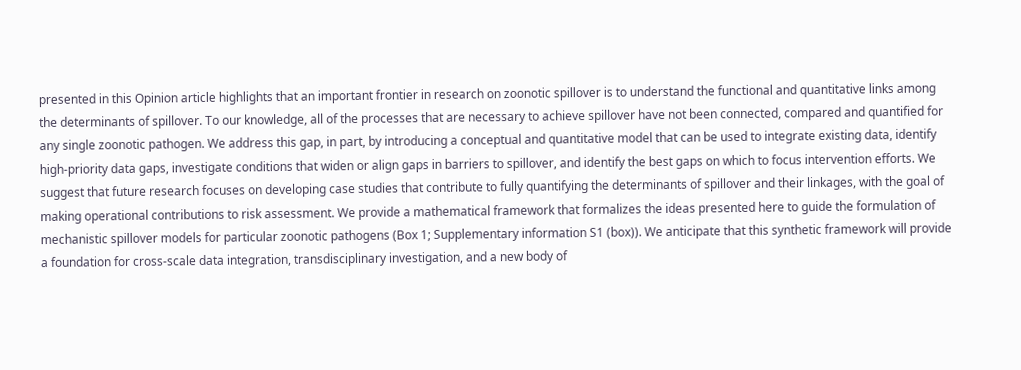presented in this Opinion article highlights that an important frontier in research on zoonotic spillover is to understand the functional and quantitative links among the determinants of spillover. To our knowledge, all of the processes that are necessary to achieve spillover have not been connected, compared and quantified for any single zoonotic pathogen. We address this gap, in part, by introducing a conceptual and quantitative model that can be used to integrate existing data, identify high-priority data gaps, investigate conditions that widen or align gaps in barriers to spillover, and identify the best gaps on which to focus intervention efforts. We suggest that future research focuses on developing case studies that contribute to fully quantifying the determinants of spillover and their linkages, with the goal of making operational contributions to risk assessment. We provide a mathematical framework that formalizes the ideas presented here to guide the formulation of mechanistic spillover models for particular zoonotic pathogens (Box 1; Supplementary information S1 (box)). We anticipate that this synthetic framework will provide a foundation for cross-scale data integration, transdisciplinary investigation, and a new body of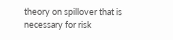theory on spillover that is necessary for risk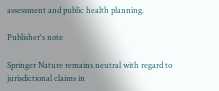assessment and public health planning.

Publisher's note

Springer Nature remains neutral with regard to jurisdictional claims in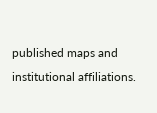published maps and institutional affiliations.